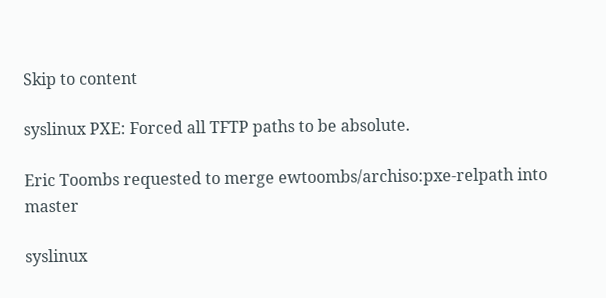Skip to content

syslinux PXE: Forced all TFTP paths to be absolute.

Eric Toombs requested to merge ewtoombs/archiso:pxe-relpath into master

syslinux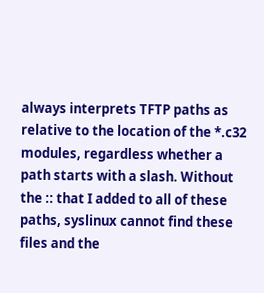always interprets TFTP paths as relative to the location of the *.c32 modules, regardless whether a path starts with a slash. Without the :: that I added to all of these paths, syslinux cannot find these files and the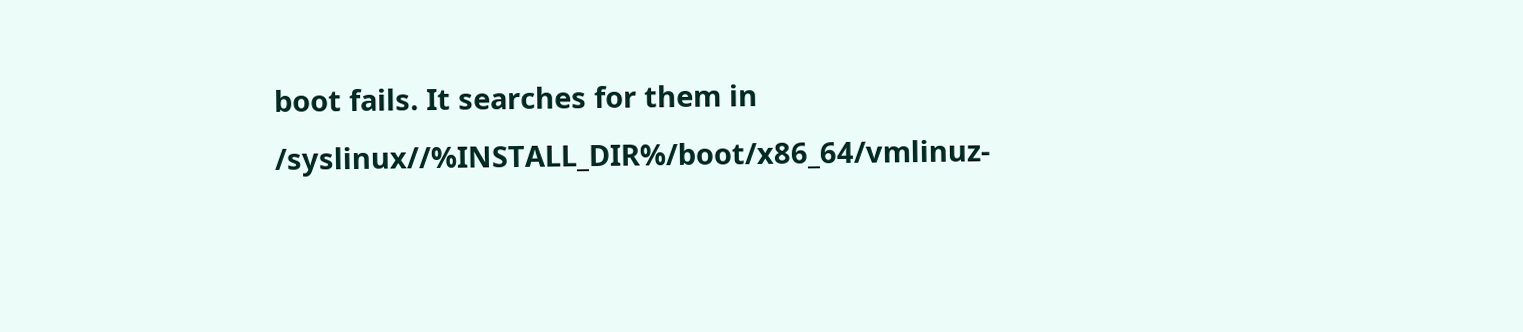boot fails. It searches for them in /syslinux//%INSTALL_DIR%/boot/x86_64/vmlinuz-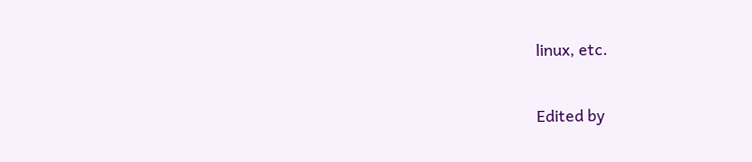linux, etc.

Edited by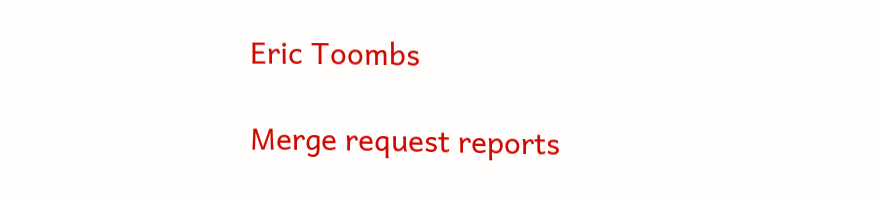Eric Toombs

Merge request reports